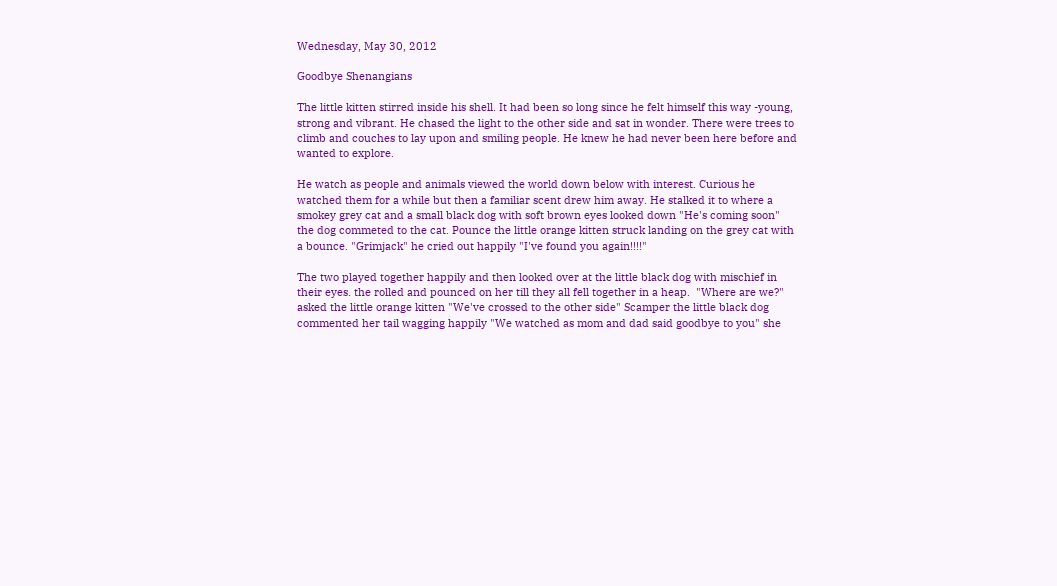Wednesday, May 30, 2012

Goodbye Shenangians

The little kitten stirred inside his shell. It had been so long since he felt himself this way -young, strong and vibrant. He chased the light to the other side and sat in wonder. There were trees to climb and couches to lay upon and smiling people. He knew he had never been here before and wanted to explore.

He watch as people and animals viewed the world down below with interest. Curious he watched them for a while but then a familiar scent drew him away. He stalked it to where a smokey grey cat and a small black dog with soft brown eyes looked down "He's coming soon" the dog commeted to the cat. Pounce the little orange kitten struck landing on the grey cat with a bounce. "Grimjack" he cried out happily "I've found you again!!!!"

The two played together happily and then looked over at the little black dog with mischief in their eyes. the rolled and pounced on her till they all fell together in a heap.  "Where are we?" asked the little orange kitten "We've crossed to the other side" Scamper the little black dog commented her tail wagging happily "We watched as mom and dad said goodbye to you" she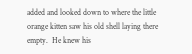added and looked down to where the little orange kitten saw his old shell laying there empty.  He knew his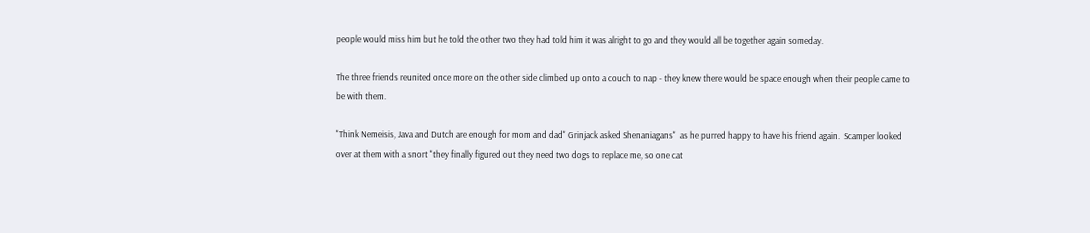people would miss him but he told the other two they had told him it was alright to go and they would all be together again someday.

The three friends reunited once more on the other side climbed up onto a couch to nap - they knew there would be space enough when their people came to be with them.

"Think Nemeisis, Java and Dutch are enough for mom and dad" Grinjack asked Shenaniagans"  as he purred happy to have his friend again.  Scamper looked over at them with a snort "they finally figured out they need two dogs to replace me, so one cat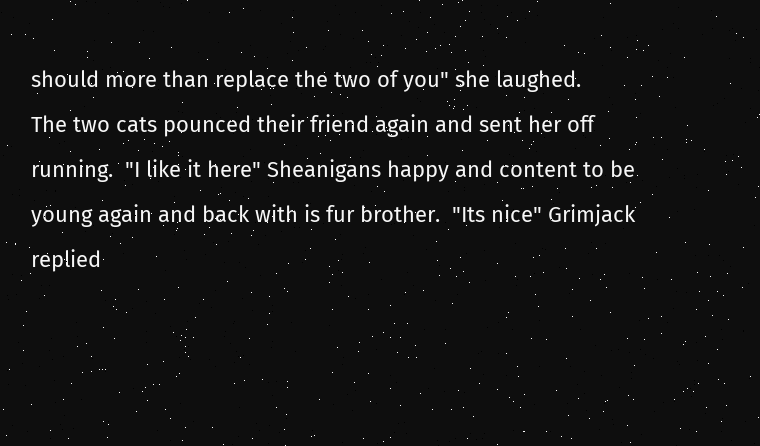should more than replace the two of you" she laughed.
The two cats pounced their friend again and sent her off running.  "I like it here" Sheanigans happy and content to be young again and back with is fur brother.  "Its nice" Grimjack replied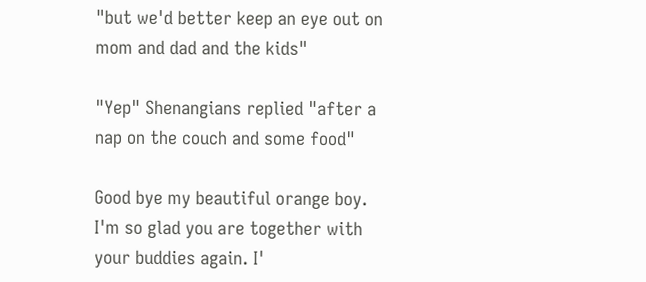"but we'd better keep an eye out on mom and dad and the kids"

"Yep" Shenangians replied "after a nap on the couch and some food"

Good bye my beautiful orange boy. I'm so glad you are together with your buddies again. I'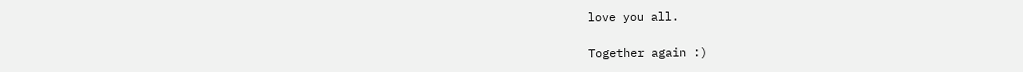love you all.

Together again :)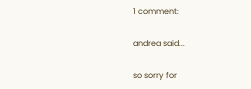1 comment:

andrea said...

so sorry for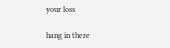your loss

hang in there